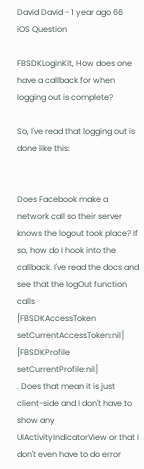David David - 1 year ago 66
iOS Question

FBSDKLoginKit, How does one have a callback for when logging out is complete?

So, I've read that logging out is done like this:


Does Facebook make a network call so their server knows the logout took place? If so, how do I hook into the callback. I've read the docs and see that the logOut function calls
[FBSDKAccessToken setCurrentAccessToken:nil]
[FBSDKProfile setCurrentProfile:nil]
. Does that mean it is just client-side and I don't have to show any UIActivityIndicatorView or that I don't even have to do error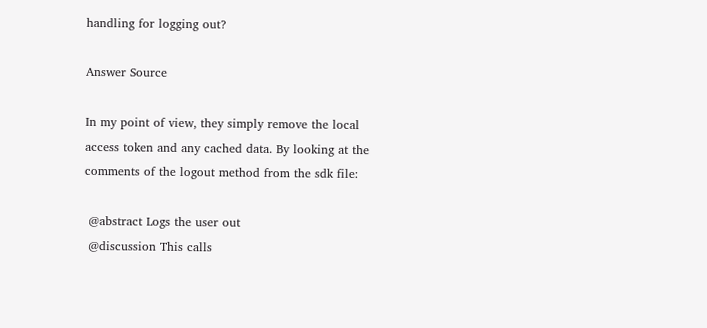handling for logging out?

Answer Source

In my point of view, they simply remove the local access token and any cached data. By looking at the comments of the logout method from the sdk file:

 @abstract Logs the user out
 @discussion This calls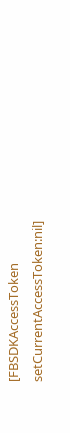[FBSDKAccessToken setCurrentAccessToken:nil]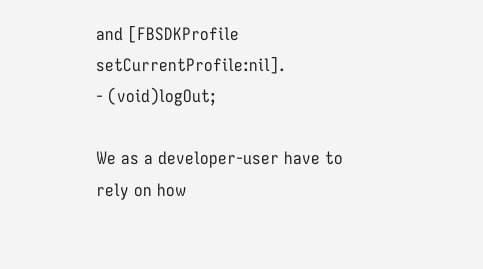and [FBSDKProfile setCurrentProfile:nil].
- (void)logOut;

We as a developer-user have to rely on how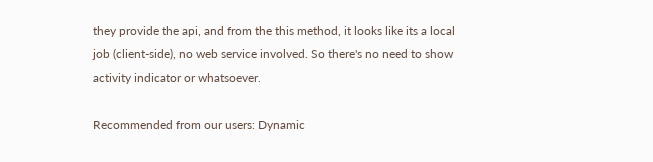they provide the api, and from the this method, it looks like its a local job (client-side), no web service involved. So there's no need to show activity indicator or whatsoever.

Recommended from our users: Dynamic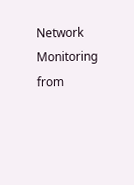Network Monitoring from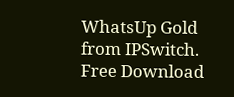WhatsUp Gold from IPSwitch. Free Download